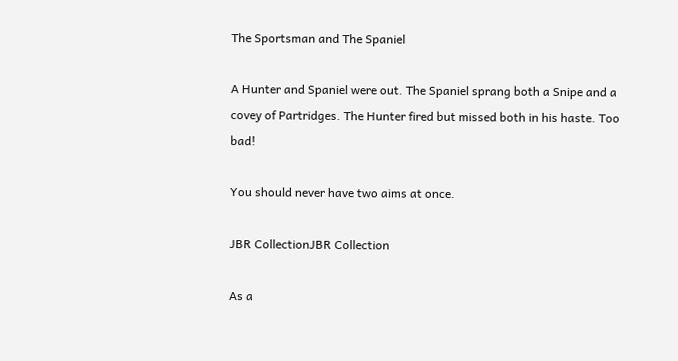The Sportsman and The Spaniel

A Hunter and Spaniel were out. The Spaniel sprang both a Snipe and a covey of Partridges. The Hunter fired but missed both in his haste. Too bad!

You should never have two aims at once.

JBR CollectionJBR Collection

As a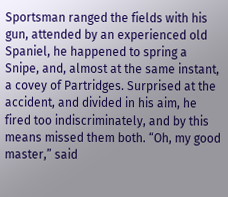Sportsman ranged the fields with his gun, attended by an experienced old Spaniel, he happened to spring a Snipe, and, almost at the same instant, a covey of Partridges. Surprised at the accident, and divided in his aim, he fired too indiscriminately, and by this means missed them both. “Oh, my good master,” said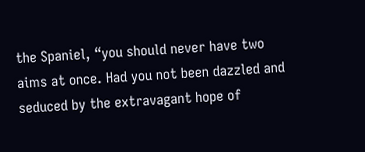the Spaniel, “you should never have two aims at once. Had you not been dazzled and seduced by the extravagant hope of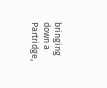bringing down a Partridge,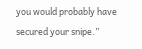you would probably have secured your snipe.”